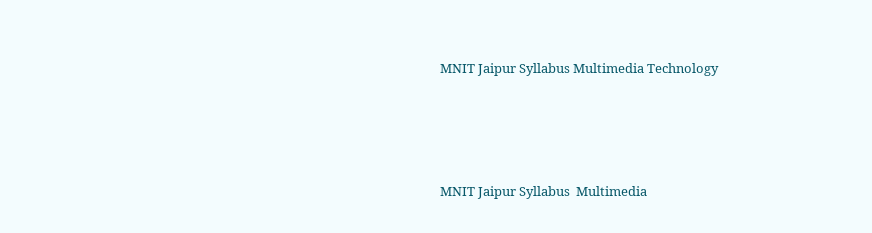MNIT Jaipur Syllabus Multimedia Technology






MNIT Jaipur Syllabus  Multimedia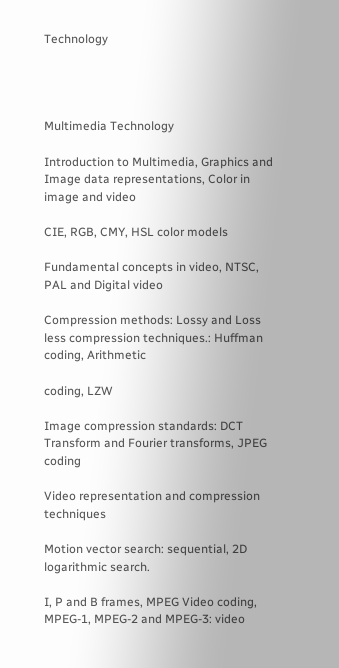Technology




Multimedia Technology

Introduction to Multimedia, Graphics and Image data representations, Color in image and video

CIE, RGB, CMY, HSL color models

Fundamental concepts in video, NTSC, PAL and Digital video

Compression methods: Lossy and Loss less compression techniques.: Huffman coding, Arithmetic

coding, LZW

Image compression standards: DCT Transform and Fourier transforms, JPEG coding

Video representation and compression techniques

Motion vector search: sequential, 2D logarithmic search.

I, P and B frames, MPEG Video coding, MPEG-1, MPEG-2 and MPEG-3: video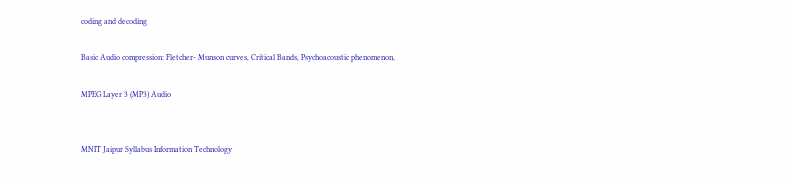coding and decoding

Basic Audio compression: Fletcher- Munson curves, Critical Bands, Psychoacoustic phenomenon,

MPEG Layer 3 (MP3) Audio


MNIT Jaipur Syllabus Information Technology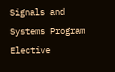Signals and Systems Program Elective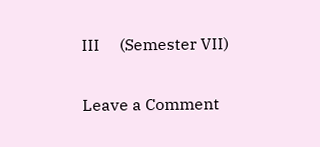III     (Semester VII)

Leave a Comment